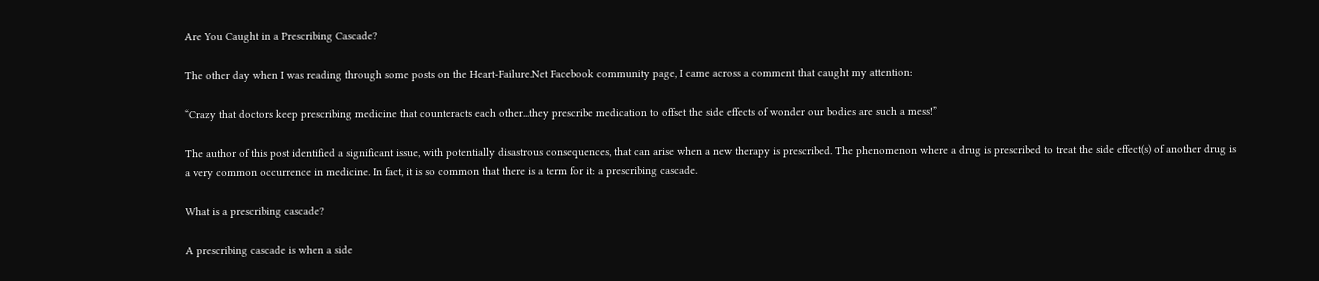Are You Caught in a Prescribing Cascade?

The other day when I was reading through some posts on the Heart-Failure.Net Facebook community page, I came across a comment that caught my attention:

“Crazy that doctors keep prescribing medicine that counteracts each other...they prescribe medication to offset the side effects of wonder our bodies are such a mess!”

The author of this post identified a significant issue, with potentially disastrous consequences, that can arise when a new therapy is prescribed. The phenomenon where a drug is prescribed to treat the side effect(s) of another drug is a very common occurrence in medicine. In fact, it is so common that there is a term for it: a prescribing cascade.

What is a prescribing cascade?

A prescribing cascade is when a side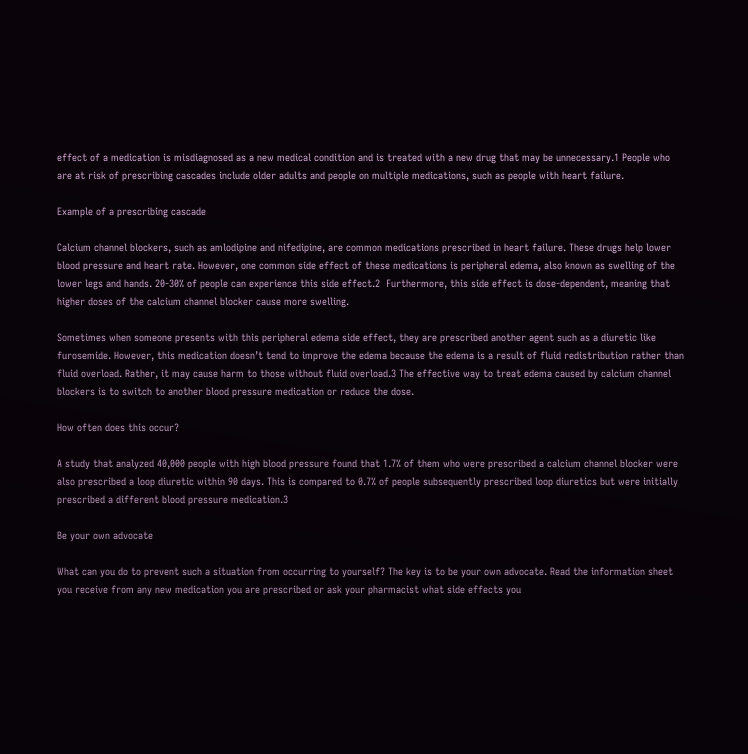effect of a medication is misdiagnosed as a new medical condition and is treated with a new drug that may be unnecessary.1 People who are at risk of prescribing cascades include older adults and people on multiple medications, such as people with heart failure.

Example of a prescribing cascade

Calcium channel blockers, such as amlodipine and nifedipine, are common medications prescribed in heart failure. These drugs help lower blood pressure and heart rate. However, one common side effect of these medications is peripheral edema, also known as swelling of the lower legs and hands. 20-30% of people can experience this side effect.2  Furthermore, this side effect is dose-dependent, meaning that higher doses of the calcium channel blocker cause more swelling.

Sometimes when someone presents with this peripheral edema side effect, they are prescribed another agent such as a diuretic like furosemide. However, this medication doesn’t tend to improve the edema because the edema is a result of fluid redistribution rather than fluid overload. Rather, it may cause harm to those without fluid overload.3 The effective way to treat edema caused by calcium channel blockers is to switch to another blood pressure medication or reduce the dose.

How often does this occur?

A study that analyzed 40,000 people with high blood pressure found that 1.7% of them who were prescribed a calcium channel blocker were also prescribed a loop diuretic within 90 days. This is compared to 0.7% of people subsequently prescribed loop diuretics but were initially prescribed a different blood pressure medication.3

Be your own advocate

What can you do to prevent such a situation from occurring to yourself? The key is to be your own advocate. Read the information sheet you receive from any new medication you are prescribed or ask your pharmacist what side effects you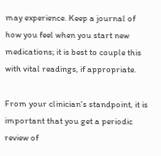may experience. Keep a journal of how you feel when you start new medications; it is best to couple this with vital readings, if appropriate.

From your clinician's standpoint, it is important that you get a periodic review of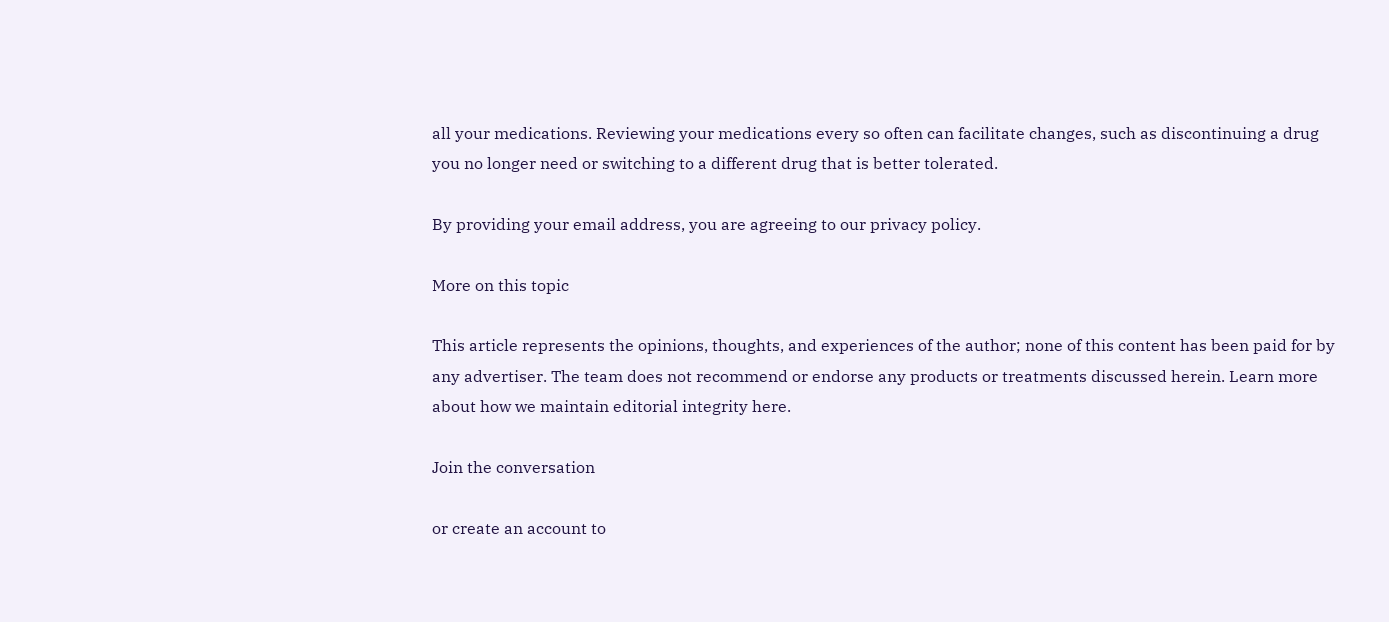all your medications. Reviewing your medications every so often can facilitate changes, such as discontinuing a drug you no longer need or switching to a different drug that is better tolerated.

By providing your email address, you are agreeing to our privacy policy.

More on this topic

This article represents the opinions, thoughts, and experiences of the author; none of this content has been paid for by any advertiser. The team does not recommend or endorse any products or treatments discussed herein. Learn more about how we maintain editorial integrity here.

Join the conversation

or create an account to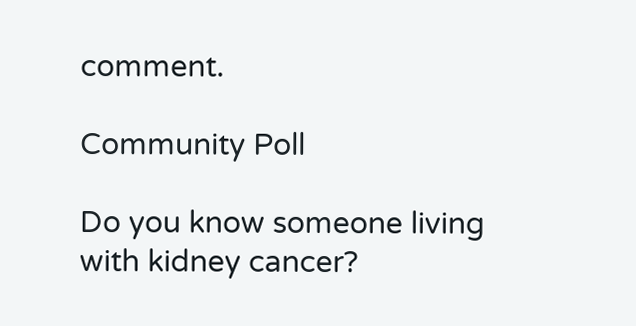comment.

Community Poll

Do you know someone living with kidney cancer?